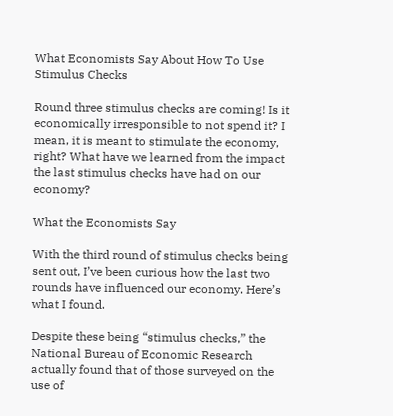What Economists Say About How To Use Stimulus Checks

Round three stimulus checks are coming! Is it economically irresponsible to not spend it? I mean, it is meant to stimulate the economy, right? What have we learned from the impact the last stimulus checks have had on our economy?

What the Economists Say

With the third round of stimulus checks being sent out, I’ve been curious how the last two rounds have influenced our economy. Here’s what I found.

Despite these being “stimulus checks,” the National Bureau of Economic Research actually found that of those surveyed on the use of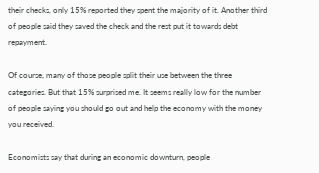their checks, only 15% reported they spent the majority of it. Another third of people said they saved the check and the rest put it towards debt repayment.

Of course, many of those people split their use between the three categories. But that 15% surprised me. It seems really low for the number of people saying you should go out and help the economy with the money you received.

Economists say that during an economic downturn, people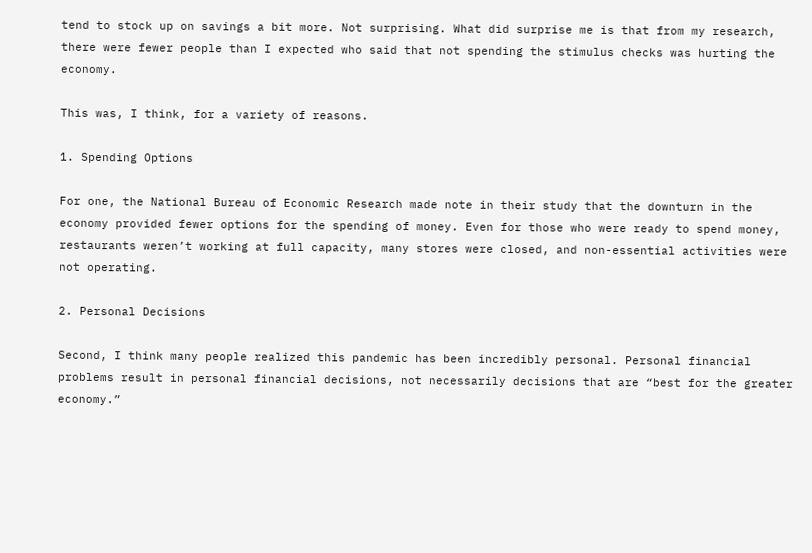tend to stock up on savings a bit more. Not surprising. What did surprise me is that from my research, there were fewer people than I expected who said that not spending the stimulus checks was hurting the economy.

This was, I think, for a variety of reasons.

1. Spending Options

For one, the National Bureau of Economic Research made note in their study that the downturn in the economy provided fewer options for the spending of money. Even for those who were ready to spend money, restaurants weren’t working at full capacity, many stores were closed, and non-essential activities were not operating.

2. Personal Decisions

Second, I think many people realized this pandemic has been incredibly personal. Personal financial problems result in personal financial decisions, not necessarily decisions that are “best for the greater economy.”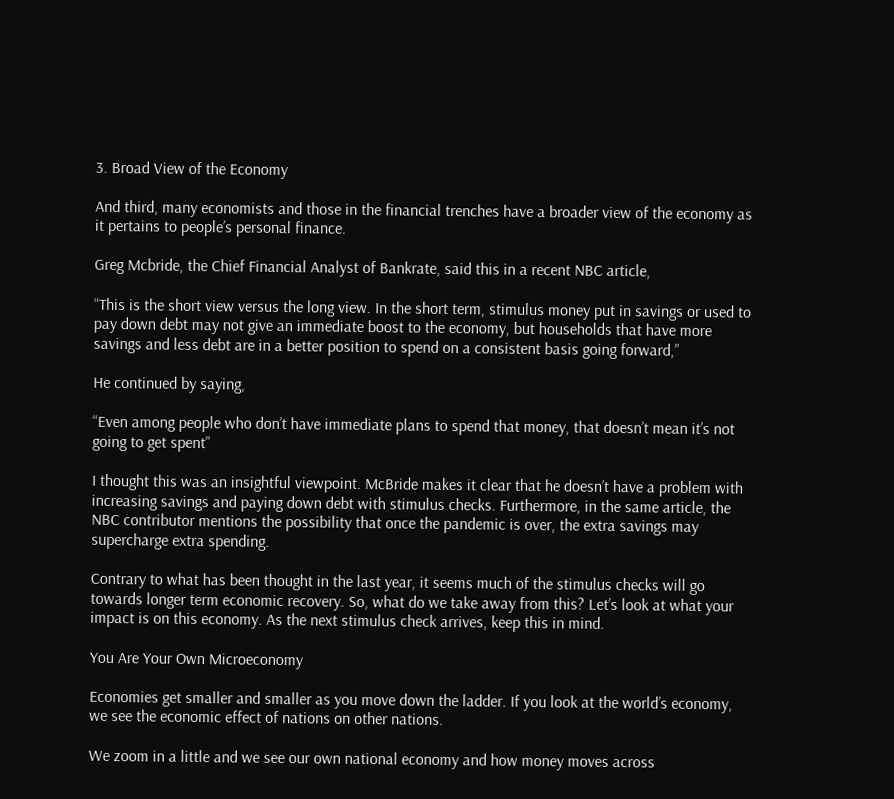3. Broad View of the Economy

And third, many economists and those in the financial trenches have a broader view of the economy as it pertains to people’s personal finance.

Greg Mcbride, the Chief Financial Analyst of Bankrate, said this in a recent NBC article,

“This is the short view versus the long view. In the short term, stimulus money put in savings or used to pay down debt may not give an immediate boost to the economy, but households that have more savings and less debt are in a better position to spend on a consistent basis going forward,”

He continued by saying,

“Even among people who don’t have immediate plans to spend that money, that doesn’t mean it’s not going to get spent”

I thought this was an insightful viewpoint. McBride makes it clear that he doesn’t have a problem with increasing savings and paying down debt with stimulus checks. Furthermore, in the same article, the NBC contributor mentions the possibility that once the pandemic is over, the extra savings may supercharge extra spending.

Contrary to what has been thought in the last year, it seems much of the stimulus checks will go towards longer term economic recovery. So, what do we take away from this? Let’s look at what your impact is on this economy. As the next stimulus check arrives, keep this in mind.

You Are Your Own Microeconomy

Economies get smaller and smaller as you move down the ladder. If you look at the world’s economy, we see the economic effect of nations on other nations.

We zoom in a little and we see our own national economy and how money moves across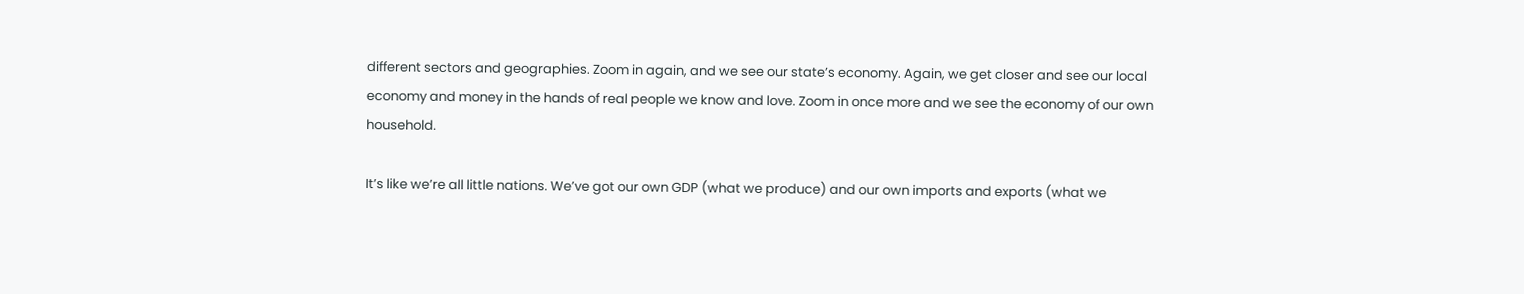different sectors and geographies. Zoom in again, and we see our state’s economy. Again, we get closer and see our local economy and money in the hands of real people we know and love. Zoom in once more and we see the economy of our own household.

It’s like we’re all little nations. We’ve got our own GDP (what we produce) and our own imports and exports (what we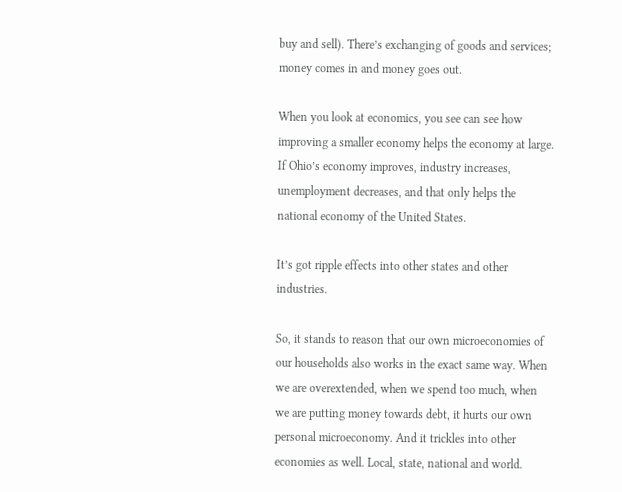buy and sell). There’s exchanging of goods and services; money comes in and money goes out.

When you look at economics, you see can see how improving a smaller economy helps the economy at large. If Ohio’s economy improves, industry increases, unemployment decreases, and that only helps the national economy of the United States.

It’s got ripple effects into other states and other industries.

So, it stands to reason that our own microeconomies of our households also works in the exact same way. When we are overextended, when we spend too much, when we are putting money towards debt, it hurts our own personal microeconomy. And it trickles into other economies as well. Local, state, national and world.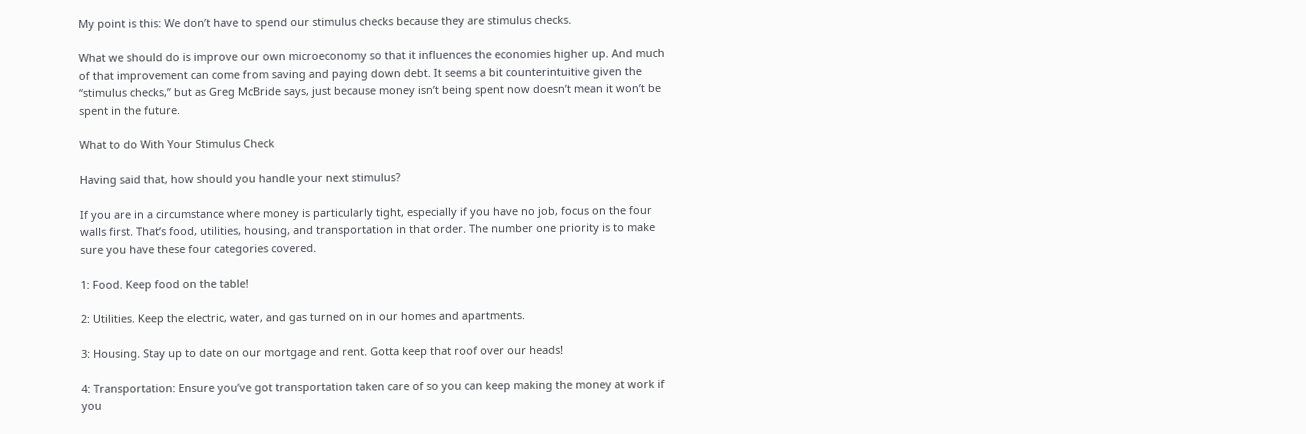My point is this: We don’t have to spend our stimulus checks because they are stimulus checks.

What we should do is improve our own microeconomy so that it influences the economies higher up. And much of that improvement can come from saving and paying down debt. It seems a bit counterintuitive given the “stimulus checks,” but as Greg McBride says, just because money isn’t being spent now doesn’t mean it won’t be spent in the future.

What to do With Your Stimulus Check

Having said that, how should you handle your next stimulus?

If you are in a circumstance where money is particularly tight, especially if you have no job, focus on the four walls first. That’s food, utilities, housing, and transportation in that order. The number one priority is to make sure you have these four categories covered.

1: Food. Keep food on the table!

2: Utilities. Keep the electric, water, and gas turned on in our homes and apartments.

3: Housing. Stay up to date on our mortgage and rent. Gotta keep that roof over our heads!

4: Transportation: Ensure you’ve got transportation taken care of so you can keep making the money at work if you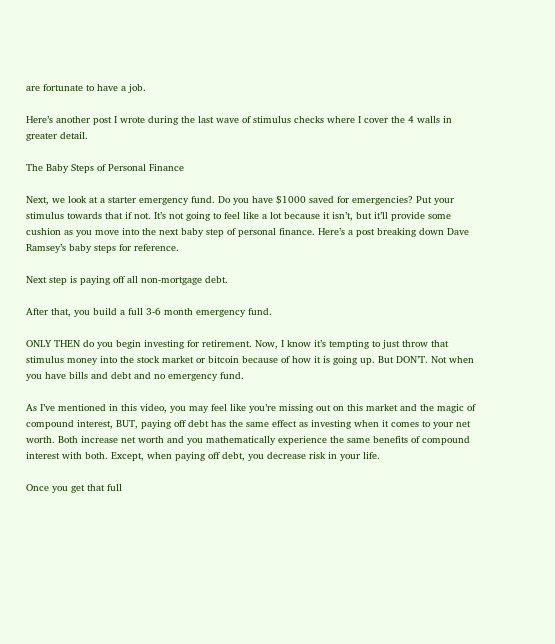are fortunate to have a job.

Here’s another post I wrote during the last wave of stimulus checks where I cover the 4 walls in greater detail.

The Baby Steps of Personal Finance

Next, we look at a starter emergency fund. Do you have $1000 saved for emergencies? Put your stimulus towards that if not. It’s not going to feel like a lot because it isn’t, but it’ll provide some cushion as you move into the next baby step of personal finance. Here’s a post breaking down Dave Ramsey’s baby steps for reference.

Next step is paying off all non-mortgage debt.

After that, you build a full 3-6 month emergency fund.

ONLY THEN do you begin investing for retirement. Now, I know it’s tempting to just throw that stimulus money into the stock market or bitcoin because of how it is going up. But DON’T. Not when you have bills and debt and no emergency fund.

As I’ve mentioned in this video, you may feel like you’re missing out on this market and the magic of compound interest, BUT, paying off debt has the same effect as investing when it comes to your net worth. Both increase net worth and you mathematically experience the same benefits of compound interest with both. Except, when paying off debt, you decrease risk in your life.

Once you get that full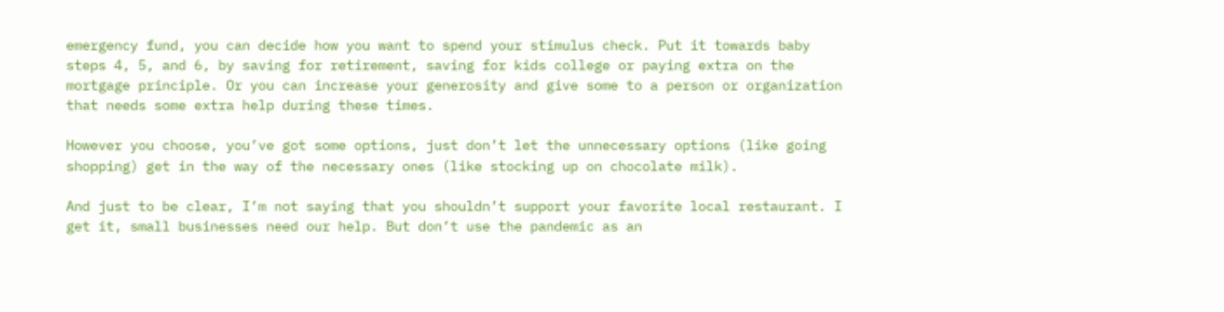emergency fund, you can decide how you want to spend your stimulus check. Put it towards baby steps 4, 5, and 6, by saving for retirement, saving for kids college or paying extra on the mortgage principle. Or you can increase your generosity and give some to a person or organization that needs some extra help during these times.

However you choose, you’ve got some options, just don’t let the unnecessary options (like going shopping) get in the way of the necessary ones (like stocking up on chocolate milk).

And just to be clear, I’m not saying that you shouldn’t support your favorite local restaurant. I get it, small businesses need our help. But don’t use the pandemic as an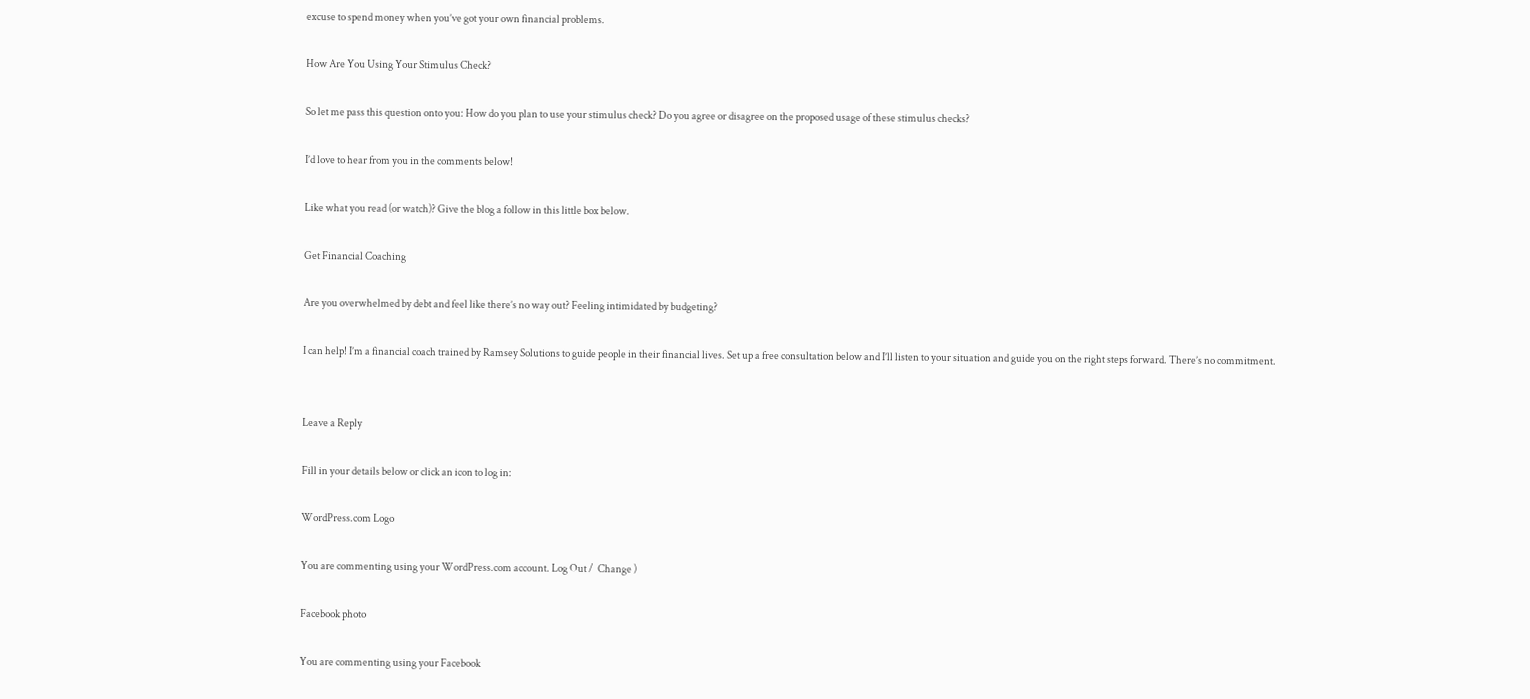excuse to spend money when you’ve got your own financial problems.

How Are You Using Your Stimulus Check?

So let me pass this question onto you: How do you plan to use your stimulus check? Do you agree or disagree on the proposed usage of these stimulus checks?

I’d love to hear from you in the comments below!

Like what you read (or watch)? Give the blog a follow in this little box below.

Get Financial Coaching

Are you overwhelmed by debt and feel like there’s no way out? Feeling intimidated by budgeting?

I can help! I’m a financial coach trained by Ramsey Solutions to guide people in their financial lives. Set up a free consultation below and I’ll listen to your situation and guide you on the right steps forward. There’s no commitment.


Leave a Reply

Fill in your details below or click an icon to log in:

WordPress.com Logo

You are commenting using your WordPress.com account. Log Out /  Change )

Facebook photo

You are commenting using your Facebook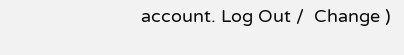account. Log Out /  Change )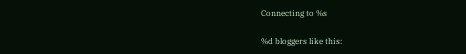Connecting to %s

%d bloggers like this: